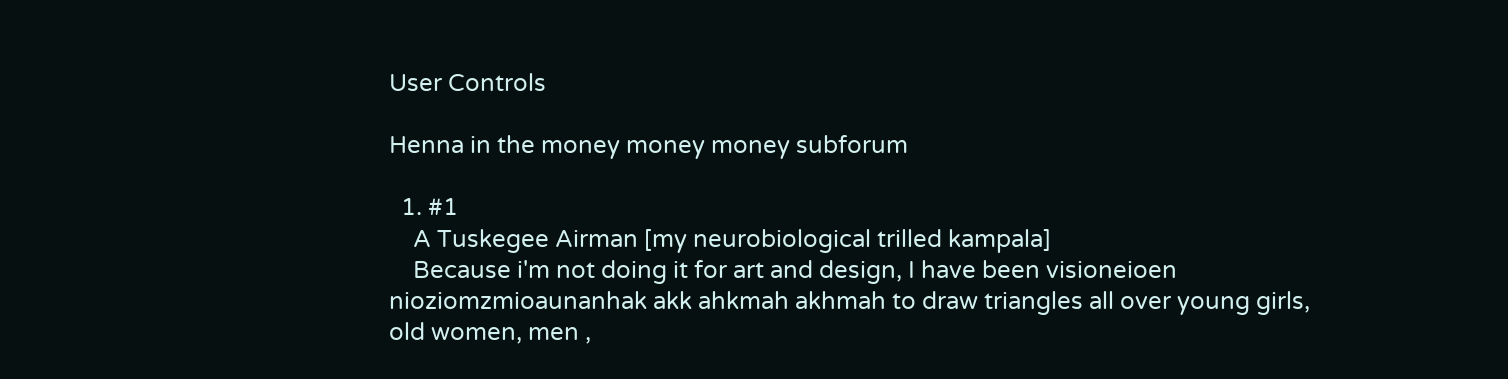User Controls

Henna in the money money money subforum

  1. #1
    A Tuskegee Airman [my neurobiological trilled kampala]
    Because i'm not doing it for art and design, I have been visioneioen nioziomzmioaunanhak akk ahkmah akhmah to draw triangles all over young girls, old women, men ,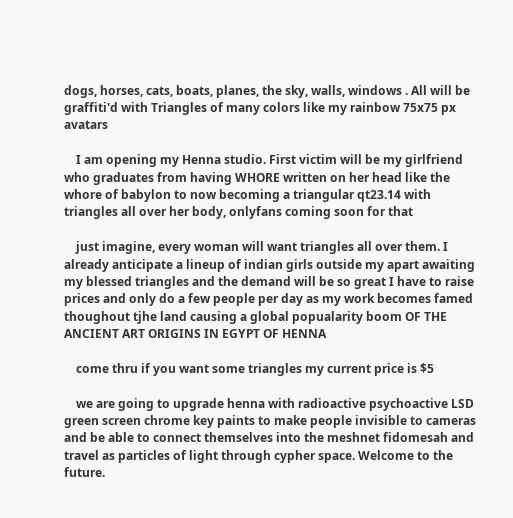dogs, horses, cats, boats, planes, the sky, walls, windows . All will be graffiti'd with Triangles of many colors like my rainbow 75x75 px avatars

    I am opening my Henna studio. First victim will be my girlfriend who graduates from having WHORE written on her head like the whore of babylon to now becoming a triangular qt23.14 with triangles all over her body, onlyfans coming soon for that

    just imagine, every woman will want triangles all over them. I already anticipate a lineup of indian girls outside my apart awaiting my blessed triangles and the demand will be so great I have to raise prices and only do a few people per day as my work becomes famed thoughout tjhe land causing a global popualarity boom OF THE ANCIENT ART ORIGINS IN EGYPT OF HENNA

    come thru if you want some triangles my current price is $5

    we are going to upgrade henna with radioactive psychoactive LSD green screen chrome key paints to make people invisible to cameras and be able to connect themselves into the meshnet fidomesah and travel as particles of light through cypher space. Welcome to the future.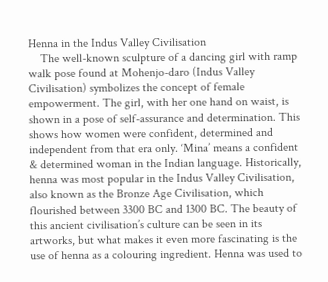Henna in the Indus Valley Civilisation
    The well-known sculpture of a dancing girl with ramp walk pose found at Mohenjo-daro (Indus Valley Civilisation) symbolizes the concept of female empowerment. The girl, with her one hand on waist, is shown in a pose of self-assurance and determination. This shows how women were confident, determined and independent from that era only. ‘Mina’ means a confident & determined woman in the Indian language. Historically, henna was most popular in the Indus Valley Civilisation, also known as the Bronze Age Civilisation, which flourished between 3300 BC and 1300 BC. The beauty of this ancient civilisation’s culture can be seen in its artworks, but what makes it even more fascinating is the use of henna as a colouring ingredient. Henna was used to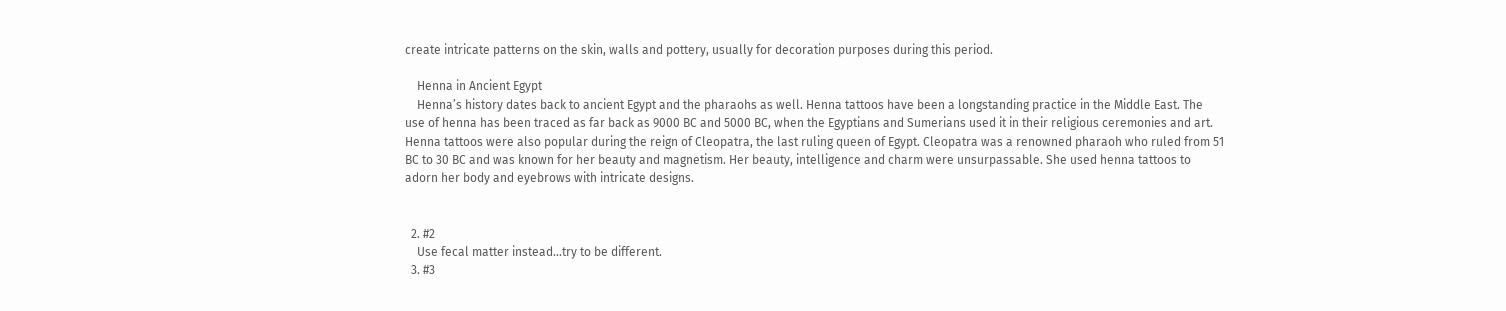create intricate patterns on the skin, walls and pottery, usually for decoration purposes during this period.

    Henna in Ancient Egypt
    Henna’s history dates back to ancient Egypt and the pharaohs as well. Henna tattoos have been a longstanding practice in the Middle East. The use of henna has been traced as far back as 9000 BC and 5000 BC, when the Egyptians and Sumerians used it in their religious ceremonies and art. Henna tattoos were also popular during the reign of Cleopatra, the last ruling queen of Egypt. Cleopatra was a renowned pharaoh who ruled from 51 BC to 30 BC and was known for her beauty and magnetism. Her beauty, intelligence and charm were unsurpassable. She used henna tattoos to adorn her body and eyebrows with intricate designs.


  2. #2
    Use fecal matter instead...try to be different.
  3. #3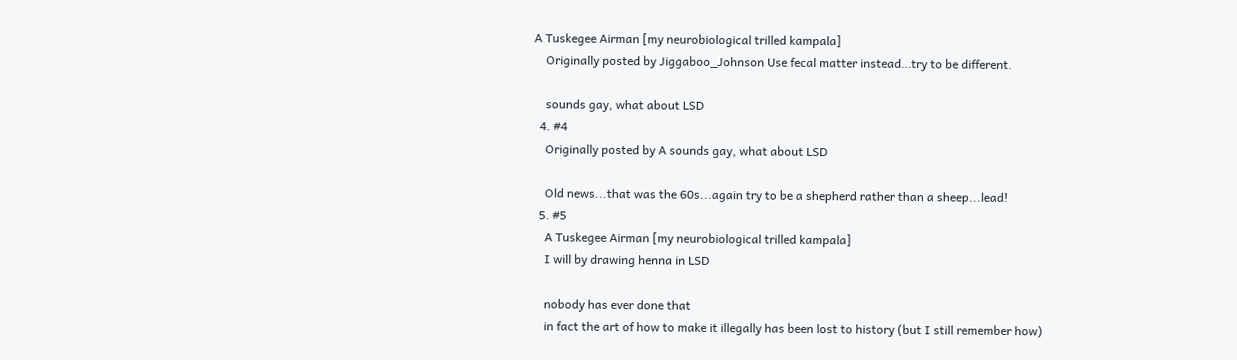A Tuskegee Airman [my neurobiological trilled kampala]
    Originally posted by Jiggaboo_Johnson Use fecal matter instead…try to be different.

    sounds gay, what about LSD
  4. #4
    Originally posted by A sounds gay, what about LSD

    Old news...that was the 60s...again try to be a shepherd rather than a sheep...lead!
  5. #5
    A Tuskegee Airman [my neurobiological trilled kampala]
    I will by drawing henna in LSD

    nobody has ever done that
    in fact the art of how to make it illegally has been lost to history (but I still remember how)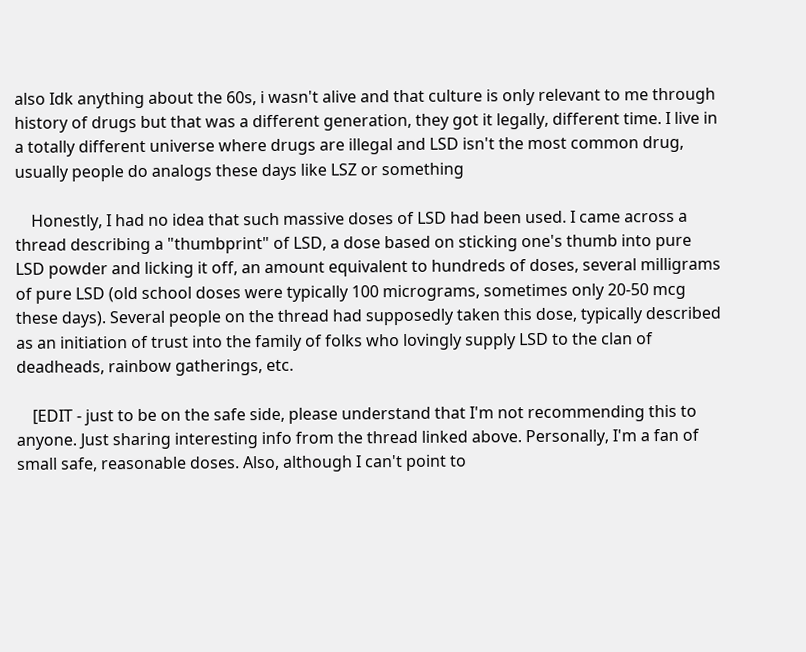also Idk anything about the 60s, i wasn't alive and that culture is only relevant to me through history of drugs but that was a different generation, they got it legally, different time. I live in a totally different universe where drugs are illegal and LSD isn't the most common drug, usually people do analogs these days like LSZ or something

    Honestly, I had no idea that such massive doses of LSD had been used. I came across a thread describing a "thumbprint" of LSD, a dose based on sticking one's thumb into pure LSD powder and licking it off, an amount equivalent to hundreds of doses, several milligrams of pure LSD (old school doses were typically 100 micrograms, sometimes only 20-50 mcg these days). Several people on the thread had supposedly taken this dose, typically described as an initiation of trust into the family of folks who lovingly supply LSD to the clan of deadheads, rainbow gatherings, etc.

    [EDIT - just to be on the safe side, please understand that I'm not recommending this to anyone. Just sharing interesting info from the thread linked above. Personally, I'm a fan of small safe, reasonable doses. Also, although I can't point to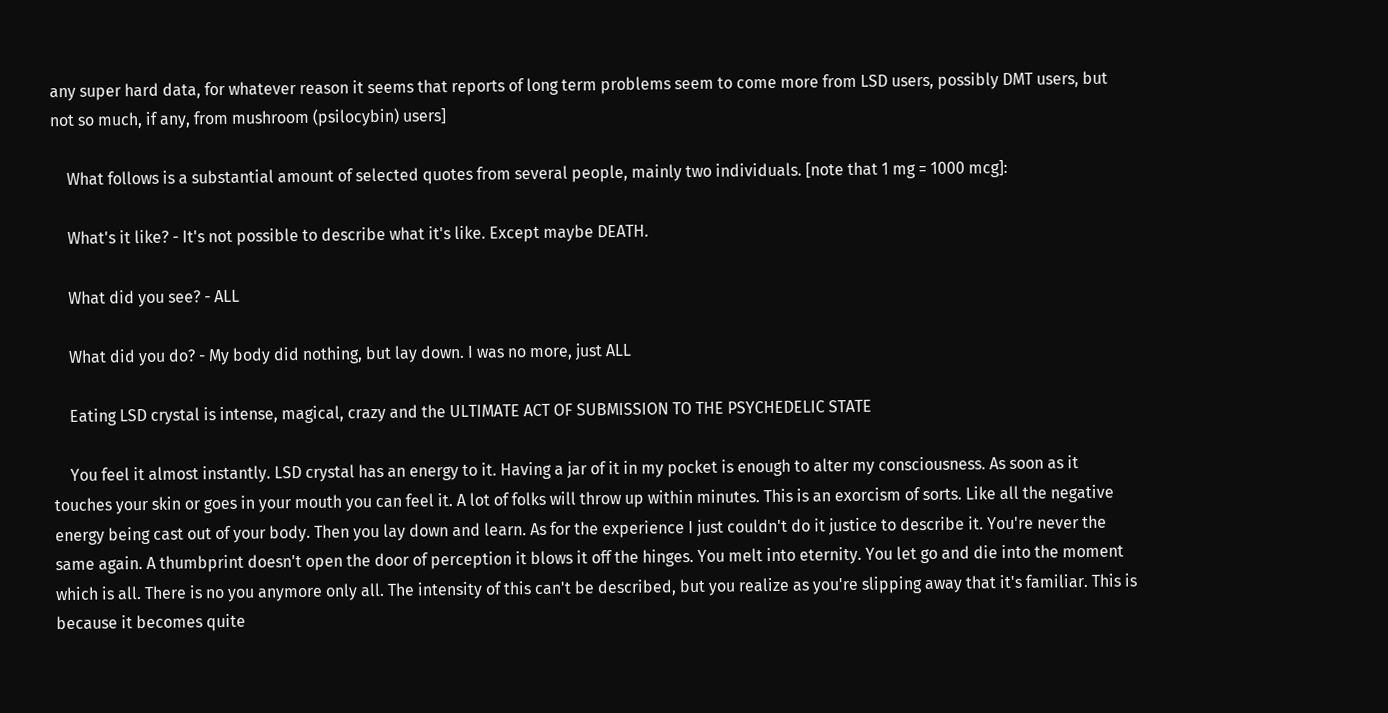any super hard data, for whatever reason it seems that reports of long term problems seem to come more from LSD users, possibly DMT users, but not so much, if any, from mushroom (psilocybin) users]

    What follows is a substantial amount of selected quotes from several people, mainly two individuals. [note that 1 mg = 1000 mcg]:

    What's it like? - It's not possible to describe what it's like. Except maybe DEATH.

    What did you see? - ALL

    What did you do? - My body did nothing, but lay down. I was no more, just ALL

    Eating LSD crystal is intense, magical, crazy and the ULTIMATE ACT OF SUBMISSION TO THE PSYCHEDELIC STATE

    You feel it almost instantly. LSD crystal has an energy to it. Having a jar of it in my pocket is enough to alter my consciousness. As soon as it touches your skin or goes in your mouth you can feel it. A lot of folks will throw up within minutes. This is an exorcism of sorts. Like all the negative energy being cast out of your body. Then you lay down and learn. As for the experience I just couldn't do it justice to describe it. You're never the same again. A thumbprint doesn't open the door of perception it blows it off the hinges. You melt into eternity. You let go and die into the moment which is all. There is no you anymore only all. The intensity of this can't be described, but you realize as you're slipping away that it's familiar. This is because it becomes quite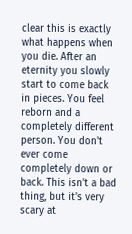clear this is exactly what happens when you die. After an eternity you slowly start to come back in pieces. You feel reborn and a completely different person. You don't ever come completely down or back. This isn't a bad thing, but it's very scary at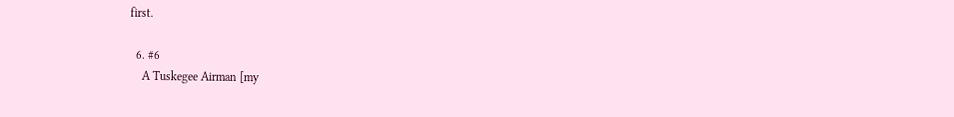first.

  6. #6
    A Tuskegee Airman [my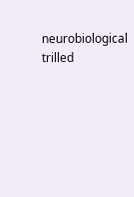neurobiological trilled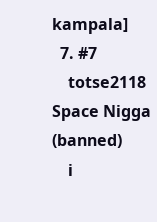kampala]
  7. #7
    totse2118 Space Nigga (banned)
    i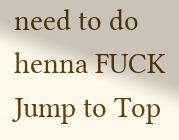need to do henna FUCK
Jump to Top